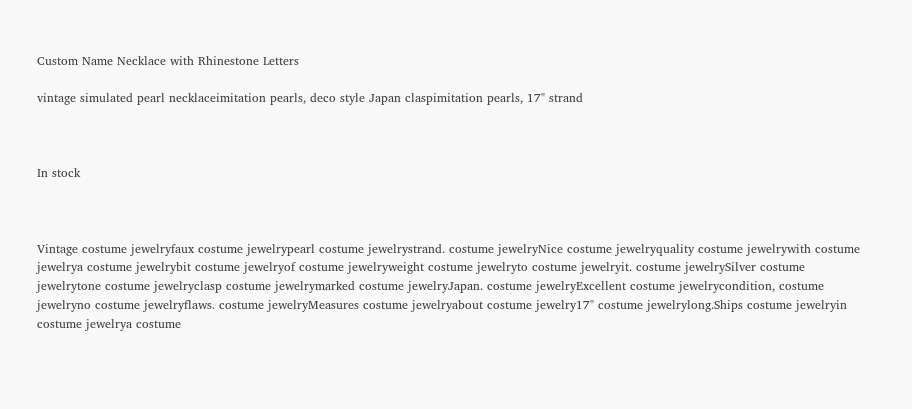Custom Name Necklace with Rhinestone Letters

vintage simulated pearl necklaceimitation pearls, deco style Japan claspimitation pearls, 17" strand



In stock



Vintage costume jewelryfaux costume jewelrypearl costume jewelrystrand. costume jewelryNice costume jewelryquality costume jewelrywith costume jewelrya costume jewelrybit costume jewelryof costume jewelryweight costume jewelryto costume jewelryit. costume jewelrySilver costume jewelrytone costume jewelryclasp costume jewelrymarked costume jewelryJapan. costume jewelryExcellent costume jewelrycondition, costume jewelryno costume jewelryflaws. costume jewelryMeasures costume jewelryabout costume jewelry17" costume jewelrylong.Ships costume jewelryin costume jewelrya costume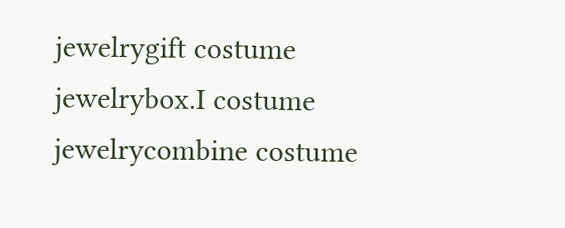jewelrygift costume jewelrybox.I costume jewelrycombine costume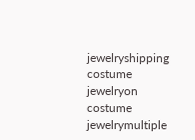jewelryshipping costume jewelryon costume jewelrymultiple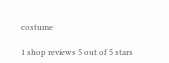costume

1 shop reviews 5 out of 5 stars